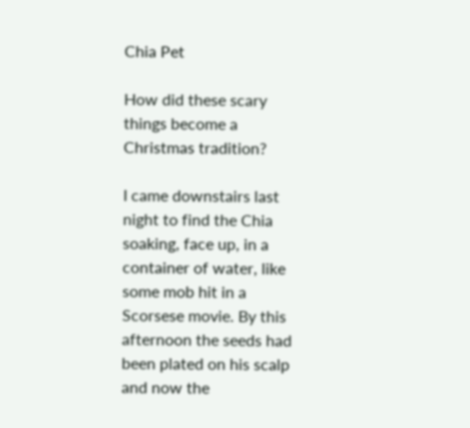Chia Pet

How did these scary things become a Christmas tradition?

I came downstairs last night to find the Chia soaking, face up, in a container of water, like some mob hit in a Scorsese movie. By this afternoon the seeds had been plated on his scalp and now the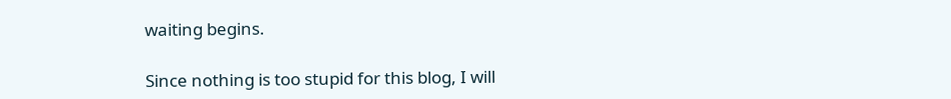waiting begins.

Since nothing is too stupid for this blog, I will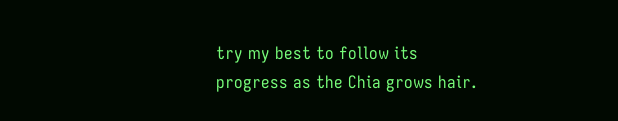try my best to follow its progress as the Chia grows hair.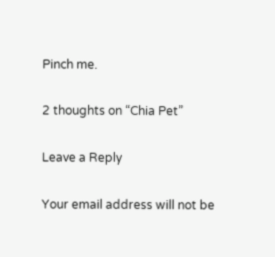Pinch me.

2 thoughts on “Chia Pet”

Leave a Reply

Your email address will not be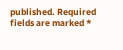published. Required fields are marked *